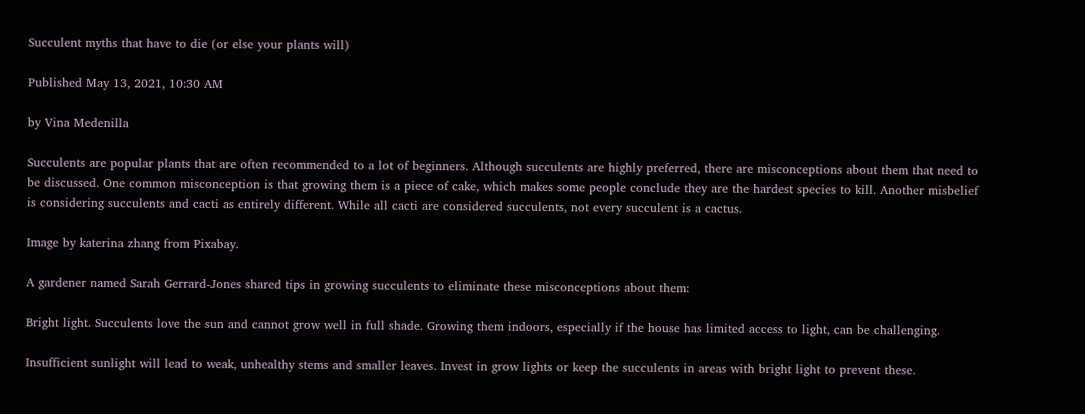Succulent myths that have to die (or else your plants will)

Published May 13, 2021, 10:30 AM

by Vina Medenilla

Succulents are popular plants that are often recommended to a lot of beginners. Although succulents are highly preferred, there are misconceptions about them that need to be discussed. One common misconception is that growing them is a piece of cake, which makes some people conclude they are the hardest species to kill. Another misbelief is considering succulents and cacti as entirely different. While all cacti are considered succulents, not every succulent is a cactus.

Image by katerina zhang from Pixabay.

A gardener named Sarah Gerrard-Jones shared tips in growing succulents to eliminate these misconceptions about them:

Bright light. Succulents love the sun and cannot grow well in full shade. Growing them indoors, especially if the house has limited access to light, can be challenging.

Insufficient sunlight will lead to weak, unhealthy stems and smaller leaves. Invest in grow lights or keep the succulents in areas with bright light to prevent these.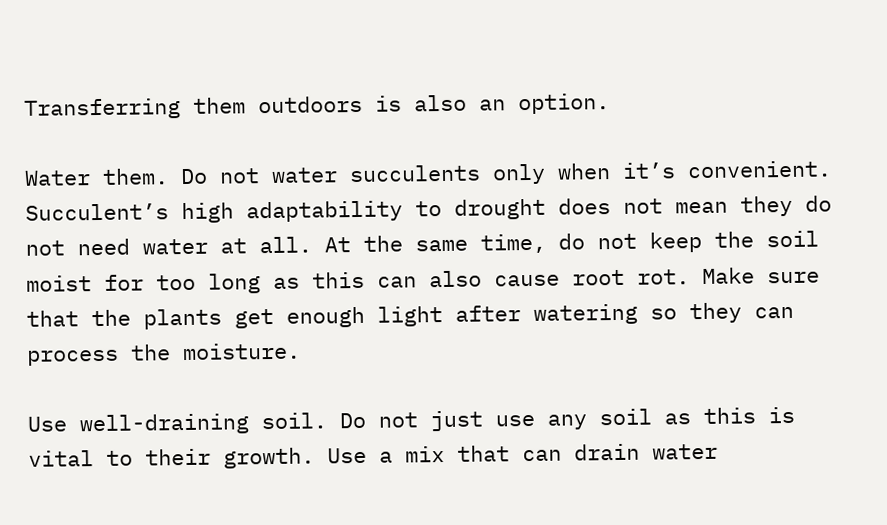Transferring them outdoors is also an option.

Water them. Do not water succulents only when it’s convenient. Succulent’s high adaptability to drought does not mean they do not need water at all. At the same time, do not keep the soil moist for too long as this can also cause root rot. Make sure that the plants get enough light after watering so they can process the moisture.

Use well-draining soil. Do not just use any soil as this is vital to their growth. Use a mix that can drain water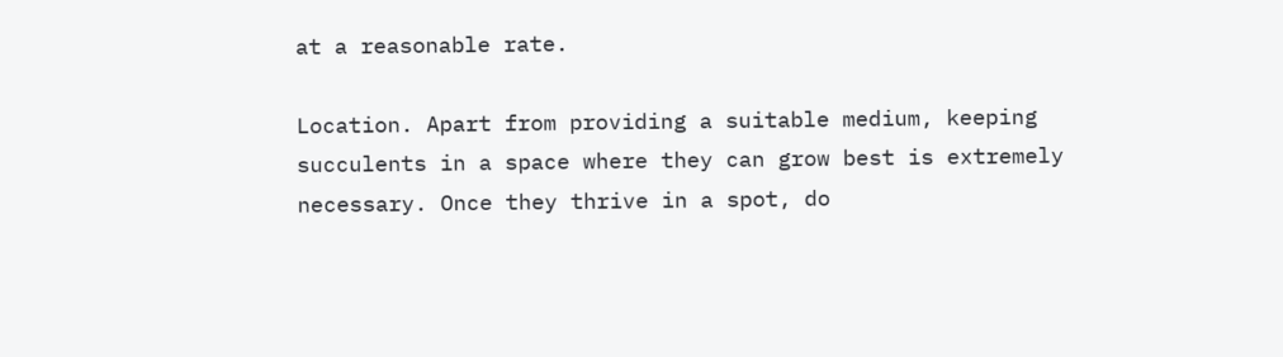at a reasonable rate.

Location. Apart from providing a suitable medium, keeping succulents in a space where they can grow best is extremely necessary. Once they thrive in a spot, do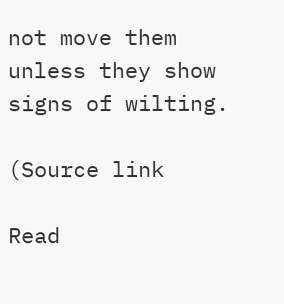not move them unless they show signs of wilting.

(Source link

Read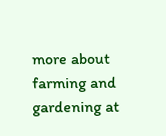more about farming and gardening at